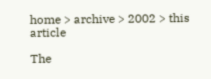home > archive > 2002 > this article

The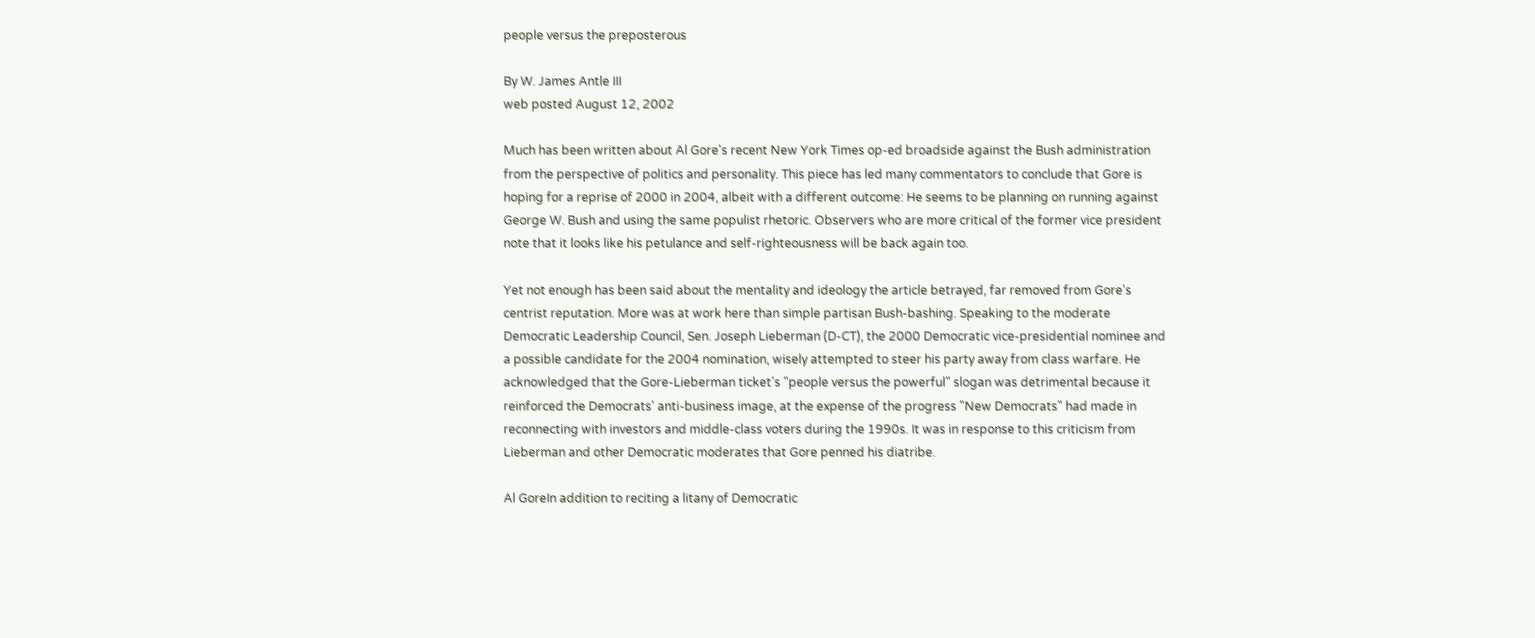people versus the preposterous

By W. James Antle III
web posted August 12, 2002

Much has been written about Al Gore's recent New York Times op-ed broadside against the Bush administration from the perspective of politics and personality. This piece has led many commentators to conclude that Gore is hoping for a reprise of 2000 in 2004, albeit with a different outcome: He seems to be planning on running against George W. Bush and using the same populist rhetoric. Observers who are more critical of the former vice president note that it looks like his petulance and self-righteousness will be back again too.

Yet not enough has been said about the mentality and ideology the article betrayed, far removed from Gore's centrist reputation. More was at work here than simple partisan Bush-bashing. Speaking to the moderate Democratic Leadership Council, Sen. Joseph Lieberman (D-CT), the 2000 Democratic vice-presidential nominee and a possible candidate for the 2004 nomination, wisely attempted to steer his party away from class warfare. He acknowledged that the Gore-Lieberman ticket's "people versus the powerful" slogan was detrimental because it reinforced the Democrats' anti-business image, at the expense of the progress "New Democrats" had made in reconnecting with investors and middle-class voters during the 1990s. It was in response to this criticism from Lieberman and other Democratic moderates that Gore penned his diatribe.

Al GoreIn addition to reciting a litany of Democratic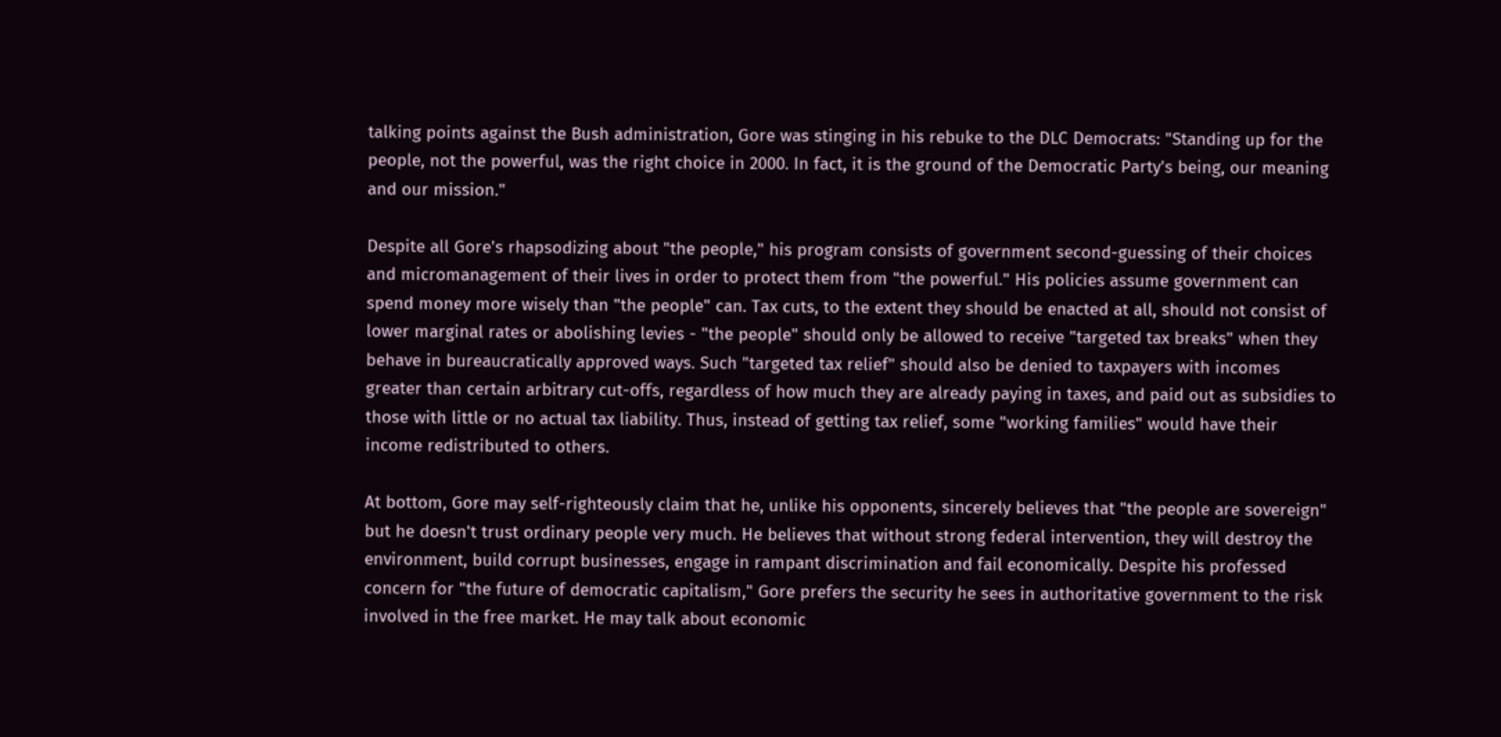talking points against the Bush administration, Gore was stinging in his rebuke to the DLC Democrats: "Standing up for the people, not the powerful, was the right choice in 2000. In fact, it is the ground of the Democratic Party's being, our meaning and our mission."

Despite all Gore's rhapsodizing about "the people," his program consists of government second-guessing of their choices and micromanagement of their lives in order to protect them from "the powerful." His policies assume government can spend money more wisely than "the people" can. Tax cuts, to the extent they should be enacted at all, should not consist of lower marginal rates or abolishing levies - "the people" should only be allowed to receive "targeted tax breaks" when they behave in bureaucratically approved ways. Such "targeted tax relief" should also be denied to taxpayers with incomes greater than certain arbitrary cut-offs, regardless of how much they are already paying in taxes, and paid out as subsidies to those with little or no actual tax liability. Thus, instead of getting tax relief, some "working families" would have their income redistributed to others.

At bottom, Gore may self-righteously claim that he, unlike his opponents, sincerely believes that "the people are sovereign" but he doesn't trust ordinary people very much. He believes that without strong federal intervention, they will destroy the environment, build corrupt businesses, engage in rampant discrimination and fail economically. Despite his professed concern for "the future of democratic capitalism," Gore prefers the security he sees in authoritative government to the risk involved in the free market. He may talk about economic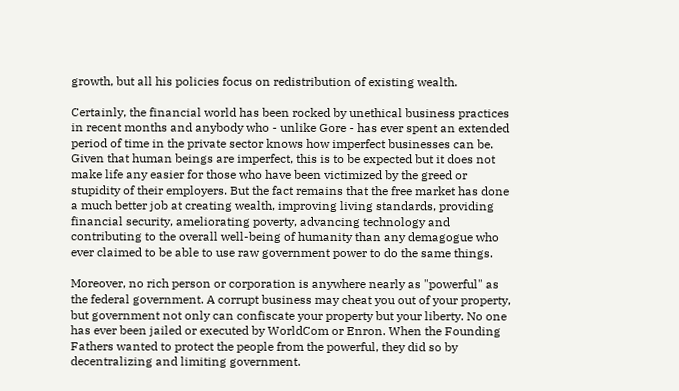growth, but all his policies focus on redistribution of existing wealth.

Certainly, the financial world has been rocked by unethical business practices in recent months and anybody who - unlike Gore - has ever spent an extended period of time in the private sector knows how imperfect businesses can be. Given that human beings are imperfect, this is to be expected but it does not make life any easier for those who have been victimized by the greed or stupidity of their employers. But the fact remains that the free market has done a much better job at creating wealth, improving living standards, providing financial security, ameliorating poverty, advancing technology and contributing to the overall well-being of humanity than any demagogue who ever claimed to be able to use raw government power to do the same things.

Moreover, no rich person or corporation is anywhere nearly as "powerful" as the federal government. A corrupt business may cheat you out of your property, but government not only can confiscate your property but your liberty. No one has ever been jailed or executed by WorldCom or Enron. When the Founding Fathers wanted to protect the people from the powerful, they did so by decentralizing and limiting government.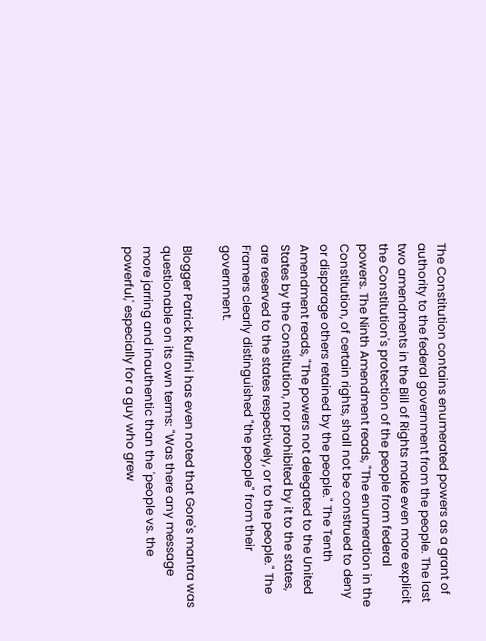The Constitution contains enumerated powers as a grant of authority to the federal government from the people. The last two amendments in the Bill of Rights make even more explicit the Constitution's protection of the people from federal powers. The Ninth Amendment reads, "The enumeration in the Constitution, of certain rights, shall not be construed to deny or disparage others retained by the people." The Tenth Amendment reads, "The powers not delegated to the United States by the Constitution, nor prohibited by it to the states, are reserved to the states respectively, or to the people." The Framers clearly distinguished "the people" from their government.

Blogger Patrick Ruffini has even noted that Gore's mantra was questionable on its own terms: "Was there any message more jarring and inauthentic than the 'people vs. the powerful,' especially for a guy who grew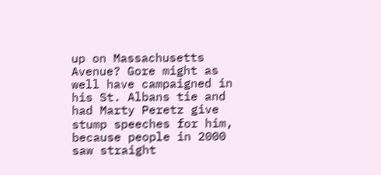up on Massachusetts Avenue? Gore might as well have campaigned in his St. Albans tie and had Marty Peretz give stump speeches for him, because people in 2000 saw straight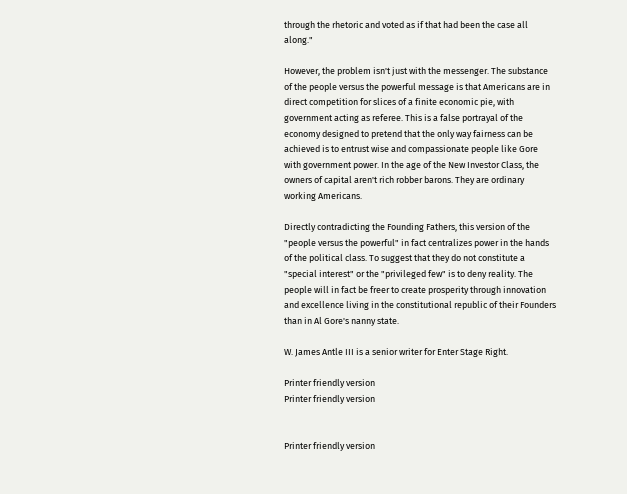through the rhetoric and voted as if that had been the case all along."

However, the problem isn't just with the messenger. The substance of the people versus the powerful message is that Americans are in direct competition for slices of a finite economic pie, with government acting as referee. This is a false portrayal of the economy designed to pretend that the only way fairness can be achieved is to entrust wise and compassionate people like Gore with government power. In the age of the New Investor Class, the owners of capital aren't rich robber barons. They are ordinary working Americans.

Directly contradicting the Founding Fathers, this version of the "people versus the powerful" in fact centralizes power in the hands of the political class. To suggest that they do not constitute a "special interest" or the "privileged few" is to deny reality. The people will in fact be freer to create prosperity through innovation and excellence living in the constitutional republic of their Founders than in Al Gore's nanny state.

W. James Antle III is a senior writer for Enter Stage Right.

Printer friendly version
Printer friendly version


Printer friendly version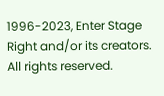1996-2023, Enter Stage Right and/or its creators. All rights reserved.